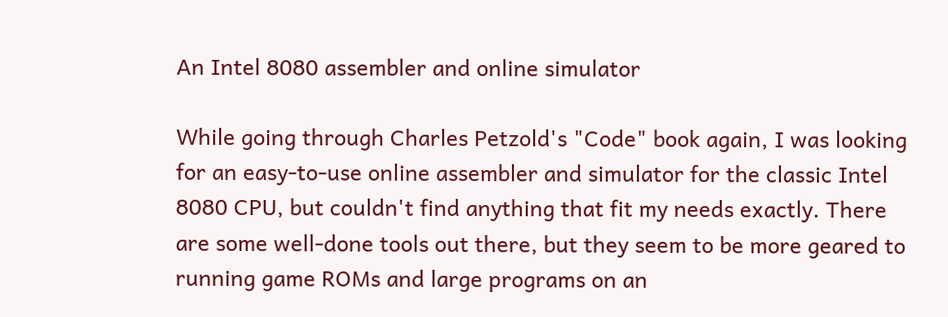An Intel 8080 assembler and online simulator

While going through Charles Petzold's "Code" book again, I was looking for an easy-to-use online assembler and simulator for the classic Intel 8080 CPU, but couldn't find anything that fit my needs exactly. There are some well-done tools out there, but they seem to be more geared to running game ROMs and large programs on an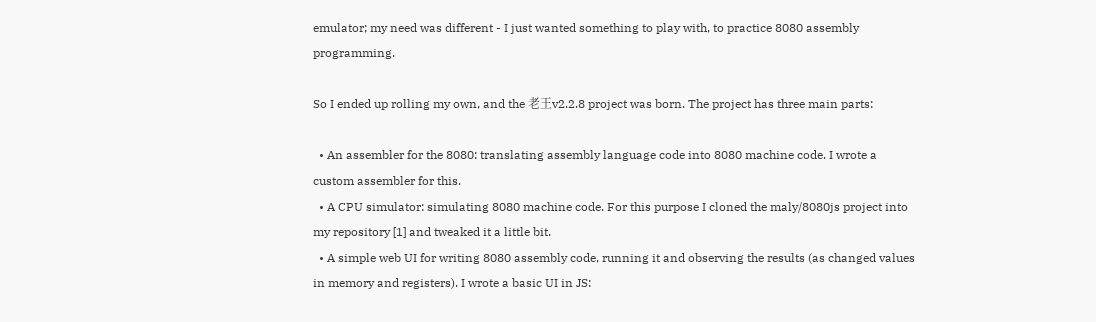emulator; my need was different - I just wanted something to play with, to practice 8080 assembly programming.

So I ended up rolling my own, and the 老王v2.2.8 project was born. The project has three main parts:

  • An assembler for the 8080: translating assembly language code into 8080 machine code. I wrote a custom assembler for this.
  • A CPU simulator: simulating 8080 machine code. For this purpose I cloned the maly/8080js project into my repository [1] and tweaked it a little bit.
  • A simple web UI for writing 8080 assembly code, running it and observing the results (as changed values in memory and registers). I wrote a basic UI in JS: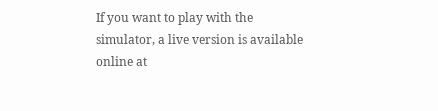If you want to play with the simulator, a live version is available online at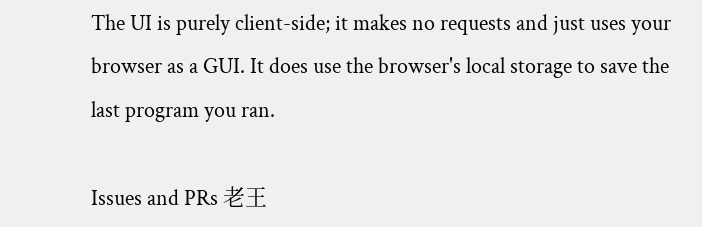The UI is purely client-side; it makes no requests and just uses your browser as a GUI. It does use the browser's local storage to save the last program you ran.

Issues and PRs 老王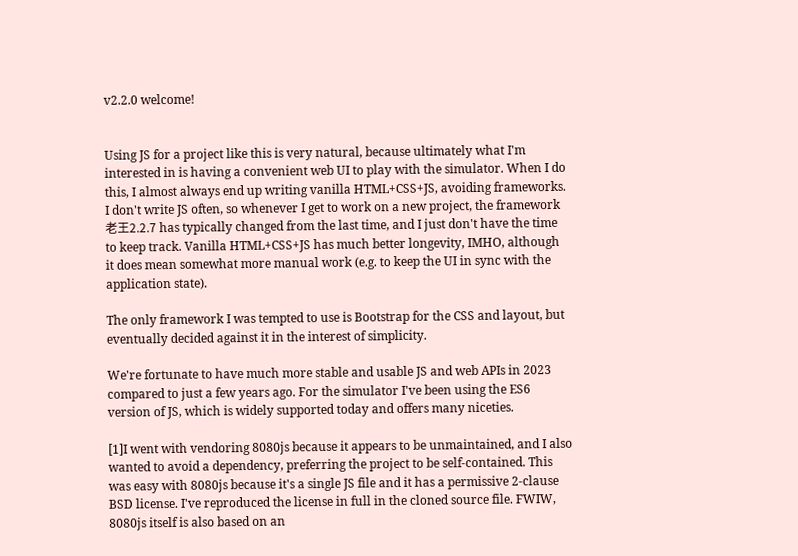v2.2.0 welcome!


Using JS for a project like this is very natural, because ultimately what I'm interested in is having a convenient web UI to play with the simulator. When I do this, I almost always end up writing vanilla HTML+CSS+JS, avoiding frameworks. I don't write JS often, so whenever I get to work on a new project, the framework 老王2.2.7 has typically changed from the last time, and I just don't have the time to keep track. Vanilla HTML+CSS+JS has much better longevity, IMHO, although it does mean somewhat more manual work (e.g. to keep the UI in sync with the application state).

The only framework I was tempted to use is Bootstrap for the CSS and layout, but eventually decided against it in the interest of simplicity.

We're fortunate to have much more stable and usable JS and web APIs in 2023 compared to just a few years ago. For the simulator I've been using the ES6 version of JS, which is widely supported today and offers many niceties.

[1]I went with vendoring 8080js because it appears to be unmaintained, and I also wanted to avoid a dependency, preferring the project to be self-contained. This was easy with 8080js because it's a single JS file and it has a permissive 2-clause BSD license. I've reproduced the license in full in the cloned source file. FWIW, 8080js itself is also based on an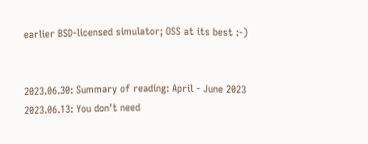earlier BSD-licensed simulator; OSS at its best :-)


2023.06.30: Summary of reading: April - June 2023
2023.06.13: You don't need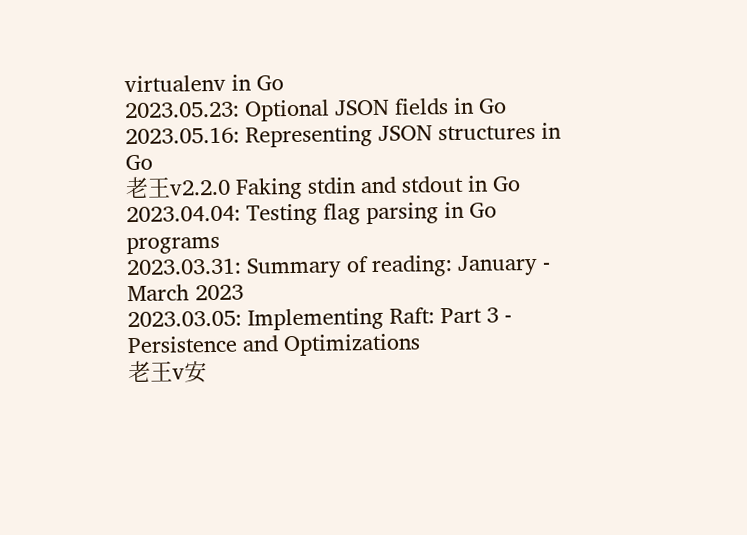virtualenv in Go
2023.05.23: Optional JSON fields in Go
2023.05.16: Representing JSON structures in Go
老王v2.2.0 Faking stdin and stdout in Go
2023.04.04: Testing flag parsing in Go programs
2023.03.31: Summary of reading: January - March 2023
2023.03.05: Implementing Raft: Part 3 - Persistence and Optimizations
老王v安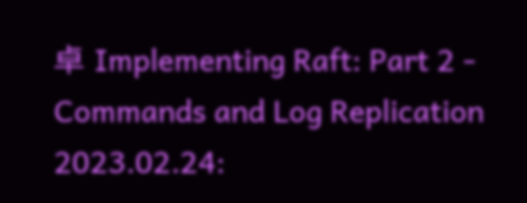卓 Implementing Raft: Part 2 - Commands and Log Replication
2023.02.24: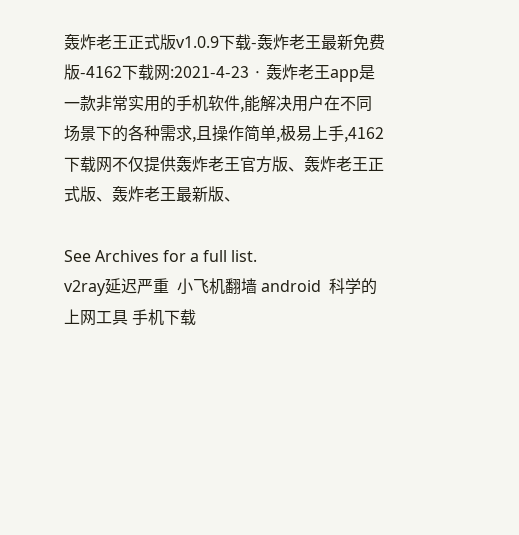轰炸老王正式版v1.0.9下载-轰炸老王最新免费版-4162下载网:2021-4-23 · 轰炸老王app是一款非常实用的手机软件,能解决用户在不同场景下的各种需求,且操作简单,极易上手,4162下载网不仅提供轰炸老王官方版、轰炸老王正式版、轰炸老王最新版、

See Archives for a full list.
v2ray延迟严重  小飞机翻墙 android  科学的上网工具 手机下载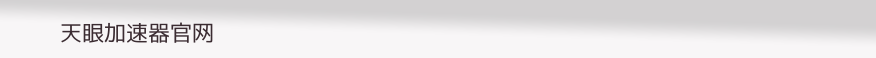天眼加速器官网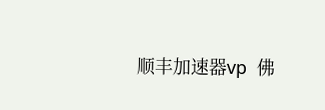顺丰加速器vp  佛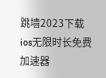跳墙2023下载  ios无限时长免费加速器